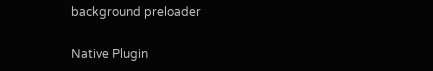background preloader

Native Plugin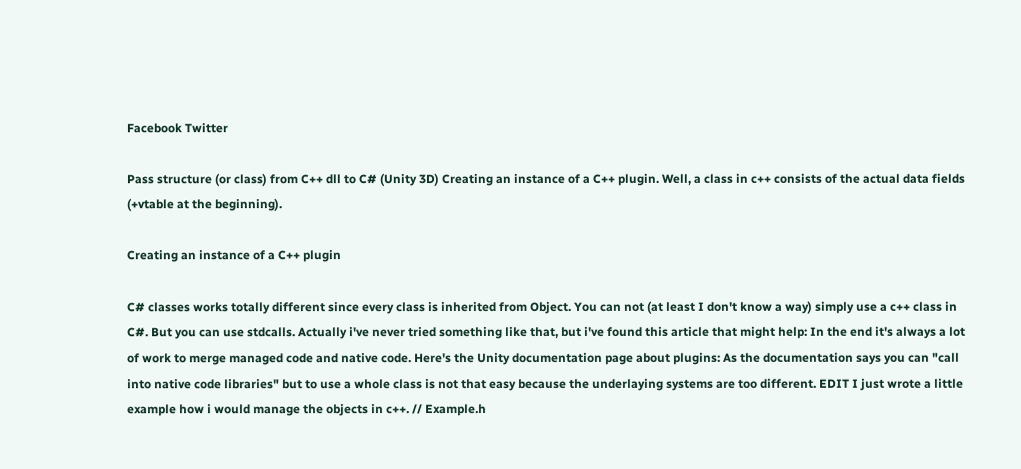Facebook Twitter

Pass structure (or class) from C++ dll to C# (Unity 3D) Creating an instance of a C++ plugin. Well, a class in c++ consists of the actual data fields (+vtable at the beginning).

Creating an instance of a C++ plugin

C# classes works totally different since every class is inherited from Object. You can not (at least I don't know a way) simply use a c++ class in C#. But you can use stdcalls. Actually i've never tried something like that, but i've found this article that might help: In the end it's always a lot of work to merge managed code and native code. Here's the Unity documentation page about plugins: As the documentation says you can "call into native code libraries" but to use a whole class is not that easy because the underlaying systems are too different. EDIT I just wrote a little example how i would manage the objects in c++. // Example.h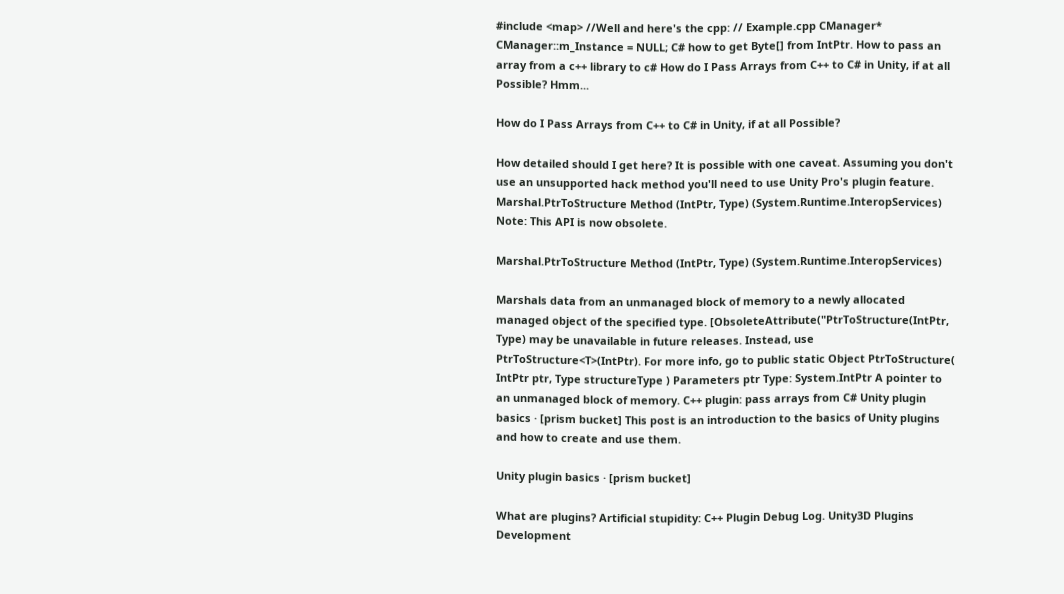#include <map> //Well and here's the cpp: // Example.cpp CManager* CManager::m_Instance = NULL; C# how to get Byte[] from IntPtr. How to pass an array from a c++ library to c# How do I Pass Arrays from C++ to C# in Unity, if at all Possible? Hmm...

How do I Pass Arrays from C++ to C# in Unity, if at all Possible?

How detailed should I get here? It is possible with one caveat. Assuming you don't use an unsupported hack method you'll need to use Unity Pro's plugin feature. Marshal.PtrToStructure Method (IntPtr, Type) (System.Runtime.InteropServices) Note: This API is now obsolete.

Marshal.PtrToStructure Method (IntPtr, Type) (System.Runtime.InteropServices)

Marshals data from an unmanaged block of memory to a newly allocated managed object of the specified type. [ObsoleteAttribute("PtrToStructure(IntPtr, Type) may be unavailable in future releases. Instead, use PtrToStructure<T>(IntPtr). For more info, go to public static Object PtrToStructure( IntPtr ptr, Type structureType ) Parameters ptr Type: System.IntPtr A pointer to an unmanaged block of memory. C++ plugin: pass arrays from C# Unity plugin basics · [prism bucket] This post is an introduction to the basics of Unity plugins and how to create and use them.

Unity plugin basics · [prism bucket]

What are plugins? Artificial stupidity: C++ Plugin Debug Log. Unity3D Plugins Development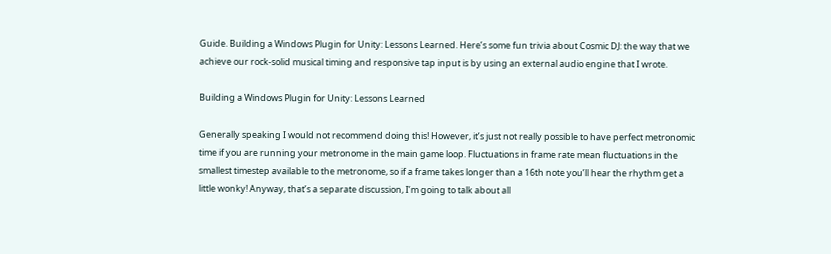Guide. Building a Windows Plugin for Unity: Lessons Learned. Here’s some fun trivia about Cosmic DJ: the way that we achieve our rock-solid musical timing and responsive tap input is by using an external audio engine that I wrote.

Building a Windows Plugin for Unity: Lessons Learned

Generally speaking I would not recommend doing this! However, it’s just not really possible to have perfect metronomic time if you are running your metronome in the main game loop. Fluctuations in frame rate mean fluctuations in the smallest timestep available to the metronome, so if a frame takes longer than a 16th note you’ll hear the rhythm get a little wonky! Anyway, that’s a separate discussion, I’m going to talk about all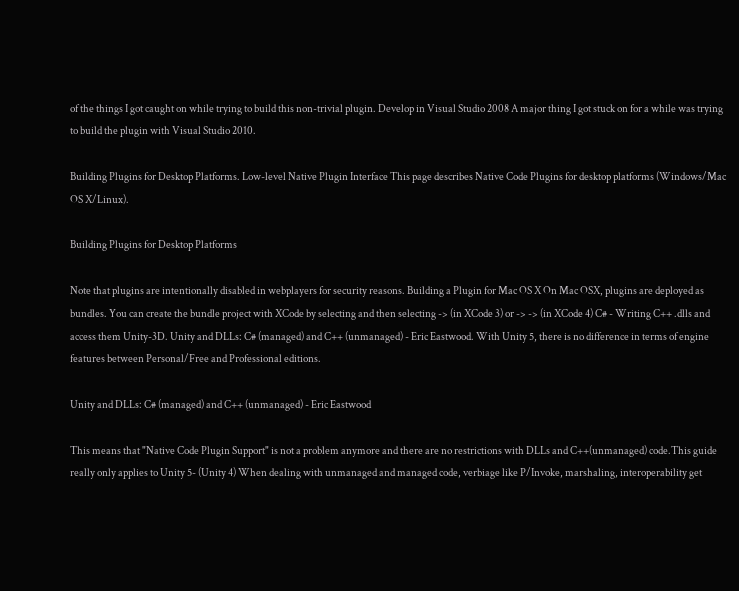of the things I got caught on while trying to build this non-trivial plugin. Develop in Visual Studio 2008 A major thing I got stuck on for a while was trying to build the plugin with Visual Studio 2010.

Building Plugins for Desktop Platforms. Low-level Native Plugin Interface This page describes Native Code Plugins for desktop platforms (Windows/Mac OS X/Linux).

Building Plugins for Desktop Platforms

Note that plugins are intentionally disabled in webplayers for security reasons. Building a Plugin for Mac OS X On Mac OSX, plugins are deployed as bundles. You can create the bundle project with XCode by selecting and then selecting -> (in XCode 3) or -> -> (in XCode 4) C# - Writing C++ .dlls and access them Unity-3D. Unity and DLLs: C# (managed) and C++ (unmanaged) - Eric Eastwood. With Unity 5, there is no difference in terms of engine features between Personal/Free and Professional editions.

Unity and DLLs: C# (managed) and C++ (unmanaged) - Eric Eastwood

This means that "Native Code Plugin Support" is not a problem anymore and there are no restrictions with DLLs and C++(unmanaged) code.This guide really only applies to Unity 5- (Unity 4) When dealing with unmanaged and managed code, verbiage like P/Invoke, marshaling, interoperability get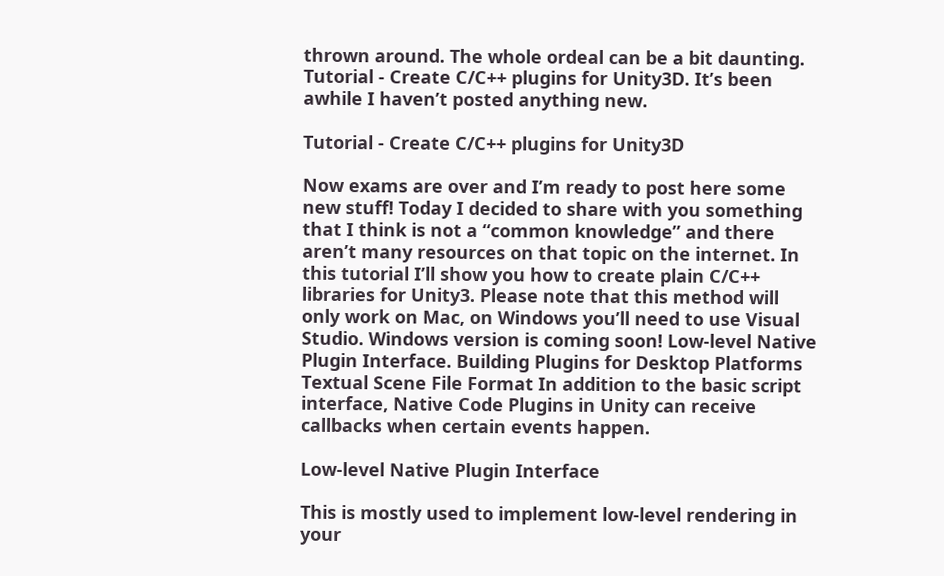thrown around. The whole ordeal can be a bit daunting. Tutorial - Create C/C++ plugins for Unity3D. It’s been awhile I haven’t posted anything new.

Tutorial - Create C/C++ plugins for Unity3D

Now exams are over and I’m ready to post here some new stuff! Today I decided to share with you something that I think is not a “common knowledge” and there aren’t many resources on that topic on the internet. In this tutorial I’ll show you how to create plain C/C++ libraries for Unity3. Please note that this method will only work on Mac, on Windows you’ll need to use Visual Studio. Windows version is coming soon! Low-level Native Plugin Interface. Building Plugins for Desktop Platforms Textual Scene File Format In addition to the basic script interface, Native Code Plugins in Unity can receive callbacks when certain events happen.

Low-level Native Plugin Interface

This is mostly used to implement low-level rendering in your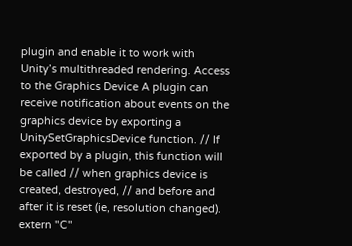plugin and enable it to work with Unity’s multithreaded rendering. Access to the Graphics Device A plugin can receive notification about events on the graphics device by exporting a UnitySetGraphicsDevice function. // If exported by a plugin, this function will be called // when graphics device is created, destroyed, // and before and after it is reset (ie, resolution changed). extern "C"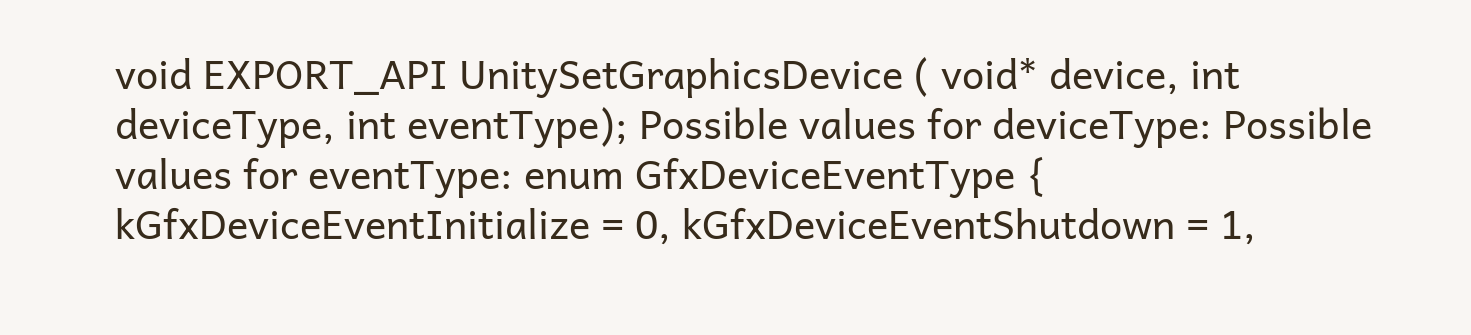void EXPORT_API UnitySetGraphicsDevice ( void* device, int deviceType, int eventType); Possible values for deviceType: Possible values for eventType: enum GfxDeviceEventType { kGfxDeviceEventInitialize = 0, kGfxDeviceEventShutdown = 1,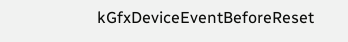kGfxDeviceEventBeforeReset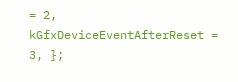= 2, kGfxDeviceEventAfterReset = 3, };